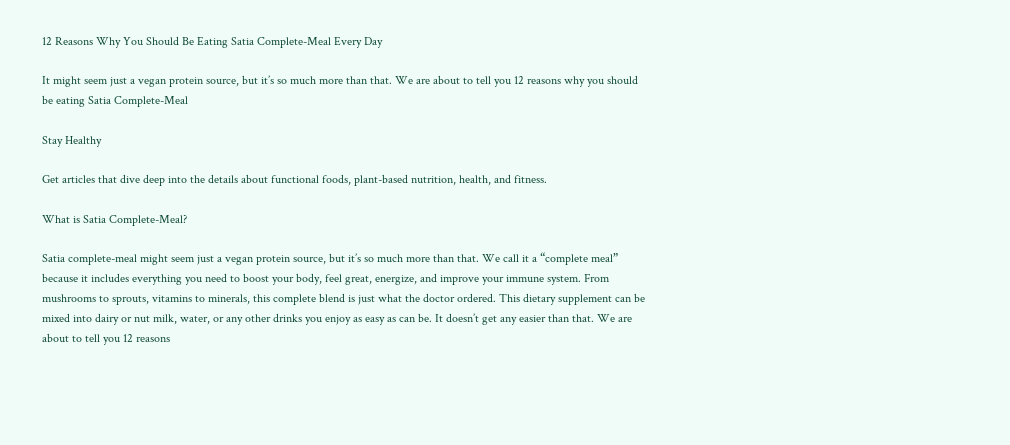12 Reasons Why You Should Be Eating Satia Complete-Meal Every Day

It might seem just a vegan protein source, but it’s so much more than that. We are about to tell you 12 reasons why you should be eating Satia Complete-Meal

Stay Healthy

Get articles that dive deep into the details about functional foods, plant-based nutrition, health, and fitness.

What is Satia Complete-Meal?

Satia complete-meal might seem just a vegan protein source, but it’s so much more than that. We call it a “complete meal” because it includes everything you need to boost your body, feel great, energize, and improve your immune system. From mushrooms to sprouts, vitamins to minerals, this complete blend is just what the doctor ordered. This dietary supplement can be mixed into dairy or nut milk, water, or any other drinks you enjoy as easy as can be. It doesn’t get any easier than that. We are about to tell you 12 reasons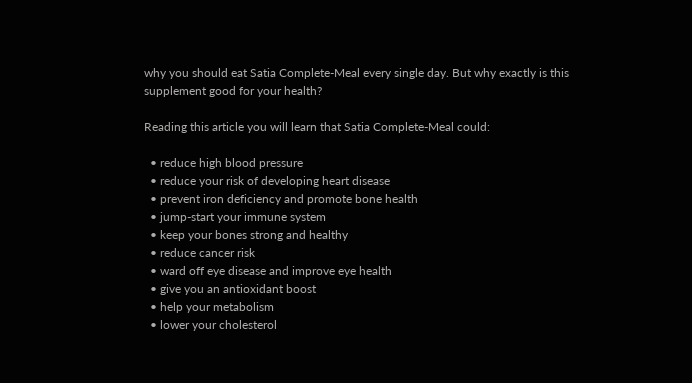why you should eat Satia Complete-Meal every single day. But why exactly is this supplement good for your health?

Reading this article you will learn that Satia Complete-Meal could:

  • reduce high blood pressure
  • reduce your risk of developing heart disease
  • prevent iron deficiency and promote bone health
  • jump-start your immune system
  • keep your bones strong and healthy
  • reduce cancer risk
  • ward off eye disease and improve eye health
  • give you an antioxidant boost
  • help your metabolism
  • lower your cholesterol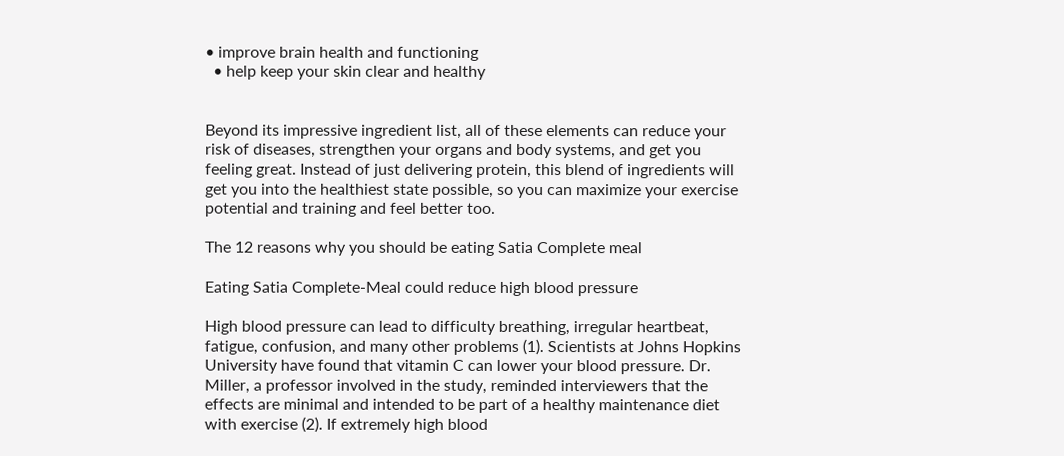• improve brain health and functioning
  • help keep your skin clear and healthy


Beyond its impressive ingredient list, all of these elements can reduce your risk of diseases, strengthen your organs and body systems, and get you feeling great. Instead of just delivering protein, this blend of ingredients will get you into the healthiest state possible, so you can maximize your exercise potential and training and feel better too.

The 12 reasons why you should be eating Satia Complete meal

Eating Satia Complete-Meal could reduce high blood pressure

High blood pressure can lead to difficulty breathing, irregular heartbeat, fatigue, confusion, and many other problems (1). Scientists at Johns Hopkins University have found that vitamin C can lower your blood pressure. Dr. Miller, a professor involved in the study, reminded interviewers that the effects are minimal and intended to be part of a healthy maintenance diet with exercise (2). If extremely high blood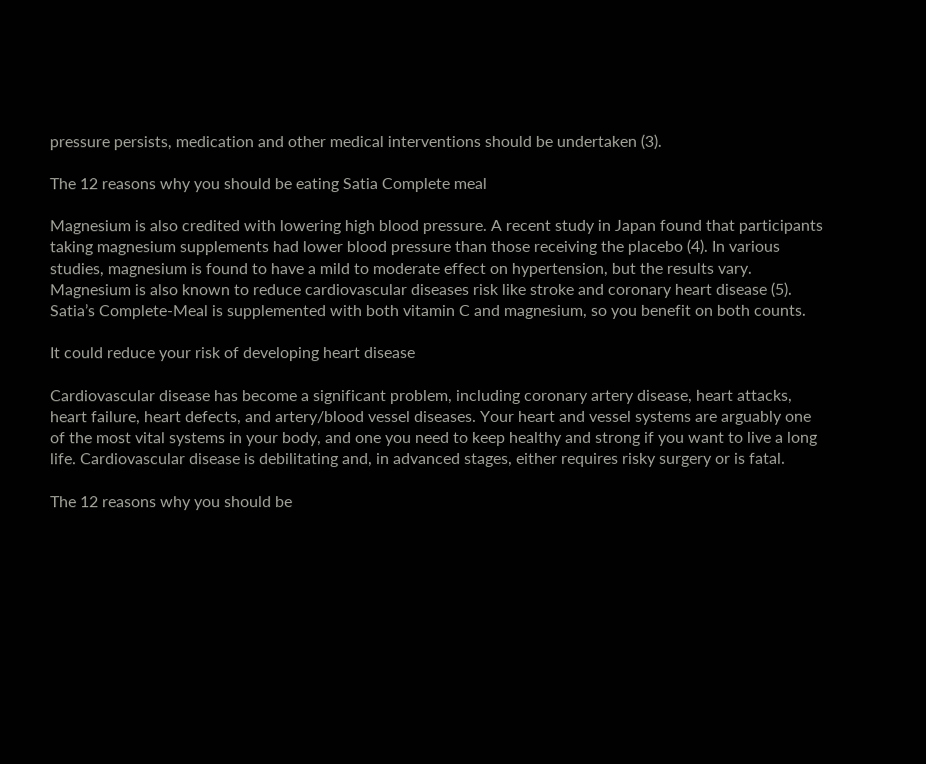pressure persists, medication and other medical interventions should be undertaken (3).

The 12 reasons why you should be eating Satia Complete meal

Magnesium is also credited with lowering high blood pressure. A recent study in Japan found that participants taking magnesium supplements had lower blood pressure than those receiving the placebo (4). In various studies, magnesium is found to have a mild to moderate effect on hypertension, but the results vary. Magnesium is also known to reduce cardiovascular diseases risk like stroke and coronary heart disease (5). Satia’s Complete-Meal is supplemented with both vitamin C and magnesium, so you benefit on both counts.

It could reduce your risk of developing heart disease

Cardiovascular disease has become a significant problem, including coronary artery disease, heart attacks, heart failure, heart defects, and artery/blood vessel diseases. Your heart and vessel systems are arguably one of the most vital systems in your body, and one you need to keep healthy and strong if you want to live a long life. Cardiovascular disease is debilitating and, in advanced stages, either requires risky surgery or is fatal.

The 12 reasons why you should be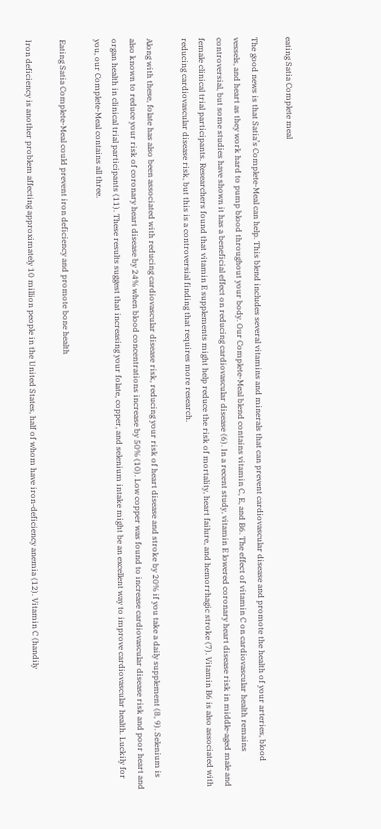eating Satia Complete meal

The good news is that Satia’s Complete-Meal can help. This blend includes several vitamins and minerals that can prevent cardiovascular disease and promote the health of your arteries, blood vessels, and heart as they work hard to pump blood throughout your body. Our Complete-Meal blend contains vitamin C, E, and B6. The effect of vitamin C on cardiovascular health remains controversial, but some studies have shown it has a beneficial effect on reducing cardiovascular disease (6). In a recent study, vitamin E lowered coronary heart disease risk in middle-aged male and female clinical trial participants. Researchers found that vitamin E supplements might help reduce the risk of mortality, heart failure, and hemorrhagic stroke (7). Vitamin B6 is also associated with reducing cardiovascular disease risk, but this is a controversial finding that requires more research.

Along with these, folate has also been associated with reducing cardiovascular disease risk, reducing your risk of heart disease and stroke by 20% if you take a daily supplement (8, 9). Selenium is also known to reduce your risk of coronary heart disease by 24% when blood concentrations increase by 50% (10). Low copper was found to increase cardiovascular disease risk and poor heart and organ health in clinical trial participants (11). These results suggest that increasing your folate, copper, and selenium intake might be an excellent way to improve cardiovascular health. Luckily for you, our Complete-Meal contains all three.

Eating Satia Complete-Meal could prevent iron deficiency and promote bone health

Iron deficiency is another problem affecting approximately 10 million people in the United States, half of whom have iron-deficiency anemia (12). Vitamin C (handily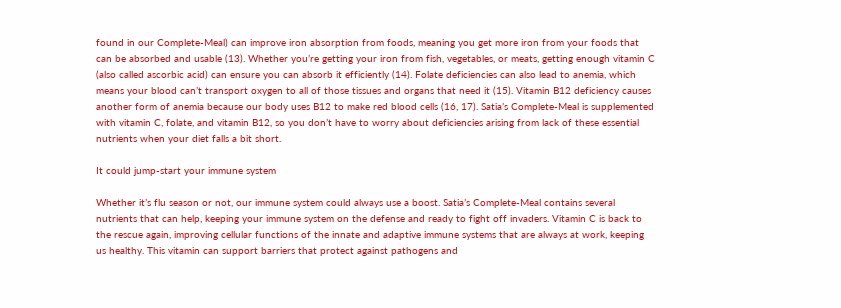found in our Complete-Meal) can improve iron absorption from foods, meaning you get more iron from your foods that can be absorbed and usable (13). Whether you’re getting your iron from fish, vegetables, or meats, getting enough vitamin C (also called ascorbic acid) can ensure you can absorb it efficiently (14). Folate deficiencies can also lead to anemia, which means your blood can’t transport oxygen to all of those tissues and organs that need it (15). Vitamin B12 deficiency causes another form of anemia because our body uses B12 to make red blood cells (16, 17). Satia’s Complete-Meal is supplemented with vitamin C, folate, and vitamin B12, so you don’t have to worry about deficiencies arising from lack of these essential nutrients when your diet falls a bit short.

It could jump-start your immune system

Whether it’s flu season or not, our immune system could always use a boost. Satia’s Complete-Meal contains several nutrients that can help, keeping your immune system on the defense and ready to fight off invaders. Vitamin C is back to the rescue again, improving cellular functions of the innate and adaptive immune systems that are always at work, keeping us healthy. This vitamin can support barriers that protect against pathogens and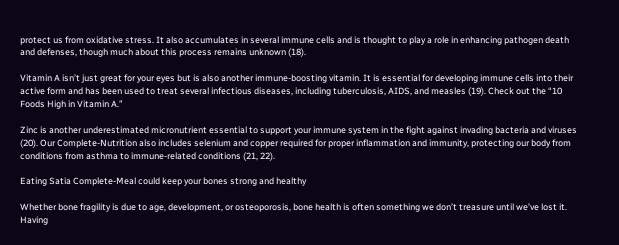protect us from oxidative stress. It also accumulates in several immune cells and is thought to play a role in enhancing pathogen death and defenses, though much about this process remains unknown (18).

Vitamin A isn’t just great for your eyes but is also another immune-boosting vitamin. It is essential for developing immune cells into their active form and has been used to treat several infectious diseases, including tuberculosis, AIDS, and measles (19). Check out the “10 Foods High in Vitamin A.”

Zinc is another underestimated micronutrient essential to support your immune system in the fight against invading bacteria and viruses (20). Our Complete-Nutrition also includes selenium and copper required for proper inflammation and immunity, protecting our body from conditions from asthma to immune-related conditions (21, 22).

Eating Satia Complete-Meal could keep your bones strong and healthy

Whether bone fragility is due to age, development, or osteoporosis, bone health is often something we don’t treasure until we’ve lost it. Having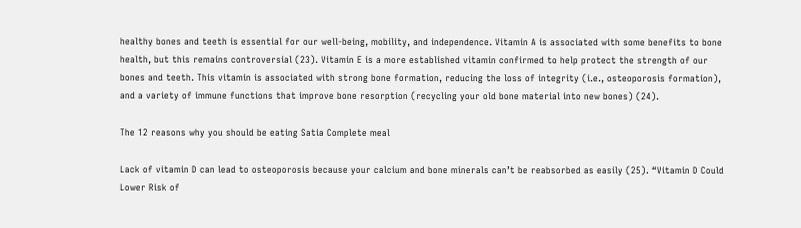healthy bones and teeth is essential for our well-being, mobility, and independence. Vitamin A is associated with some benefits to bone health, but this remains controversial (23). Vitamin E is a more established vitamin confirmed to help protect the strength of our bones and teeth. This vitamin is associated with strong bone formation, reducing the loss of integrity (i.e., osteoporosis formation), and a variety of immune functions that improve bone resorption (recycling your old bone material into new bones) (24).

The 12 reasons why you should be eating Satia Complete meal

Lack of vitamin D can lead to osteoporosis because your calcium and bone minerals can’t be reabsorbed as easily (25). “Vitamin D Could Lower Risk of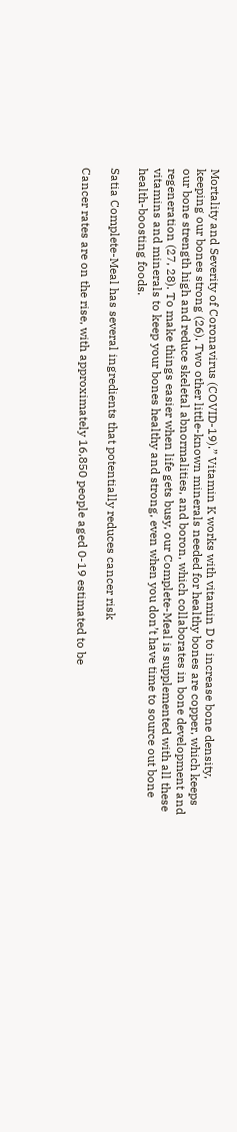Mortality and Severity of Coronavirus (COVID-19).” Vitamin K works with vitamin D to increase bone density, keeping our bones strong (26). Two other little-known minerals needed for healthy bones are copper, which keeps our bone strength high and reduce skeletal abnormalities, and boron, which collaborates in bone development and regeneration (27, 28). To make things easier when life gets busy, our Complete-Meal is supplemented with all these vitamins and minerals to keep your bones healthy and strong, even when you don’t have time to source out bone health-boosting foods.

Satia Complete-Meal has several ingredients that potentially reduces cancer risk

Cancer rates are on the rise, with approximately 16,850 people aged 0-19 estimated to be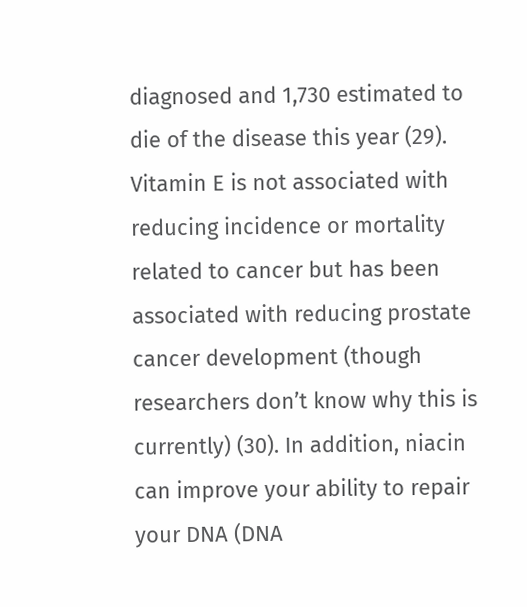diagnosed and 1,730 estimated to die of the disease this year (29). Vitamin E is not associated with reducing incidence or mortality related to cancer but has been associated with reducing prostate cancer development (though researchers don’t know why this is currently) (30). In addition, niacin can improve your ability to repair your DNA (DNA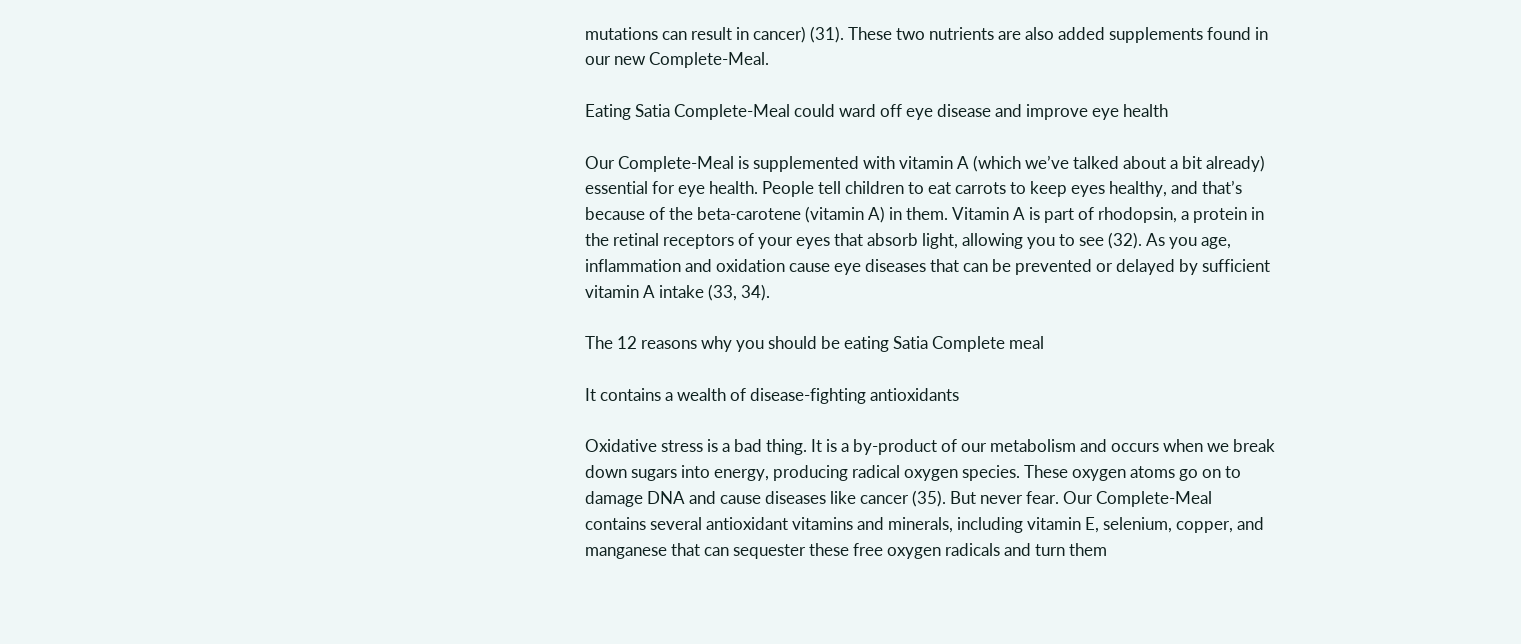mutations can result in cancer) (31). These two nutrients are also added supplements found in our new Complete-Meal.

Eating Satia Complete-Meal could ward off eye disease and improve eye health

Our Complete-Meal is supplemented with vitamin A (which we’ve talked about a bit already) essential for eye health. People tell children to eat carrots to keep eyes healthy, and that’s because of the beta-carotene (vitamin A) in them. Vitamin A is part of rhodopsin, a protein in the retinal receptors of your eyes that absorb light, allowing you to see (32). As you age, inflammation and oxidation cause eye diseases that can be prevented or delayed by sufficient vitamin A intake (33, 34).

The 12 reasons why you should be eating Satia Complete meal

It contains a wealth of disease-fighting antioxidants

Oxidative stress is a bad thing. It is a by-product of our metabolism and occurs when we break down sugars into energy, producing radical oxygen species. These oxygen atoms go on to damage DNA and cause diseases like cancer (35). But never fear. Our Complete-Meal contains several antioxidant vitamins and minerals, including vitamin E, selenium, copper, and manganese that can sequester these free oxygen radicals and turn them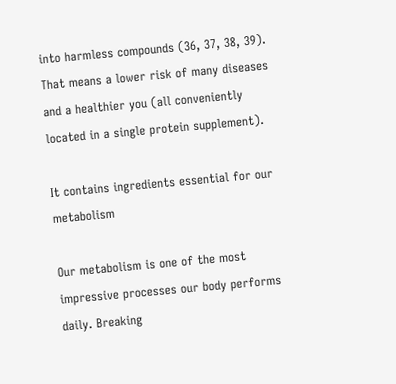into harmless compounds (36, 37, 38, 39). That means a lower risk of many diseases and a healthier you (all conveniently located in a single protein supplement).

It contains ingredients essential for our metabolism

Our metabolism is one of the most impressive processes our body performs daily. Breaking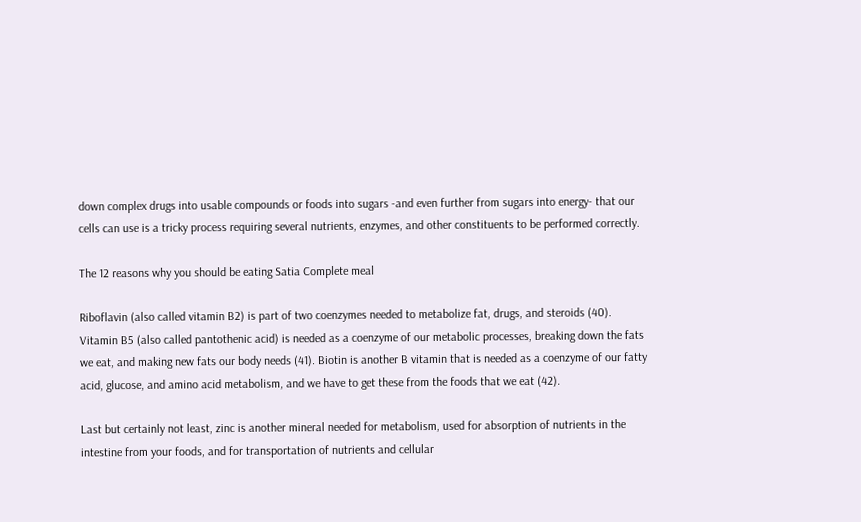down complex drugs into usable compounds or foods into sugars -and even further from sugars into energy- that our cells can use is a tricky process requiring several nutrients, enzymes, and other constituents to be performed correctly.

The 12 reasons why you should be eating Satia Complete meal

Riboflavin (also called vitamin B2) is part of two coenzymes needed to metabolize fat, drugs, and steroids (40). Vitamin B5 (also called pantothenic acid) is needed as a coenzyme of our metabolic processes, breaking down the fats we eat, and making new fats our body needs (41). Biotin is another B vitamin that is needed as a coenzyme of our fatty acid, glucose, and amino acid metabolism, and we have to get these from the foods that we eat (42).

Last but certainly not least, zinc is another mineral needed for metabolism, used for absorption of nutrients in the intestine from your foods, and for transportation of nutrients and cellular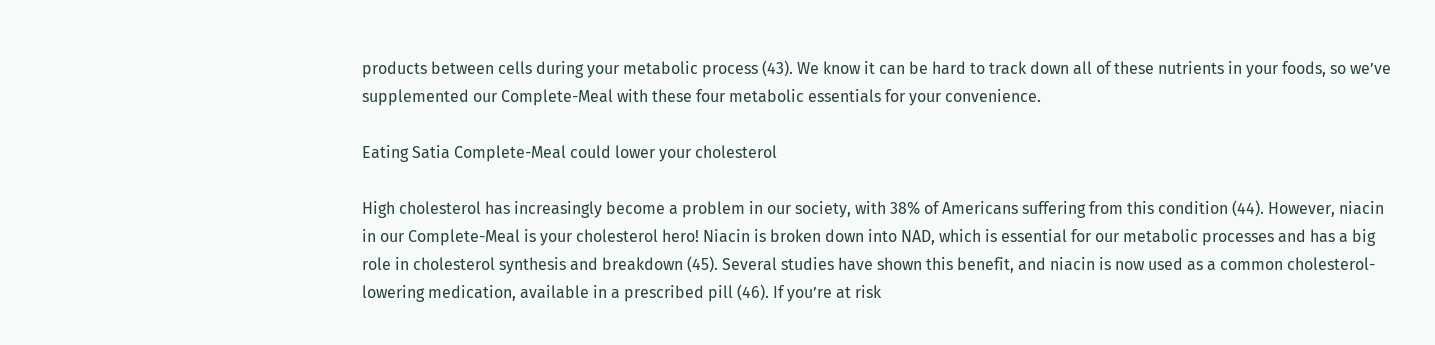products between cells during your metabolic process (43). We know it can be hard to track down all of these nutrients in your foods, so we’ve supplemented our Complete-Meal with these four metabolic essentials for your convenience.

Eating Satia Complete-Meal could lower your cholesterol

High cholesterol has increasingly become a problem in our society, with 38% of Americans suffering from this condition (44). However, niacin in our Complete-Meal is your cholesterol hero! Niacin is broken down into NAD, which is essential for our metabolic processes and has a big role in cholesterol synthesis and breakdown (45). Several studies have shown this benefit, and niacin is now used as a common cholesterol-lowering medication, available in a prescribed pill (46). If you’re at risk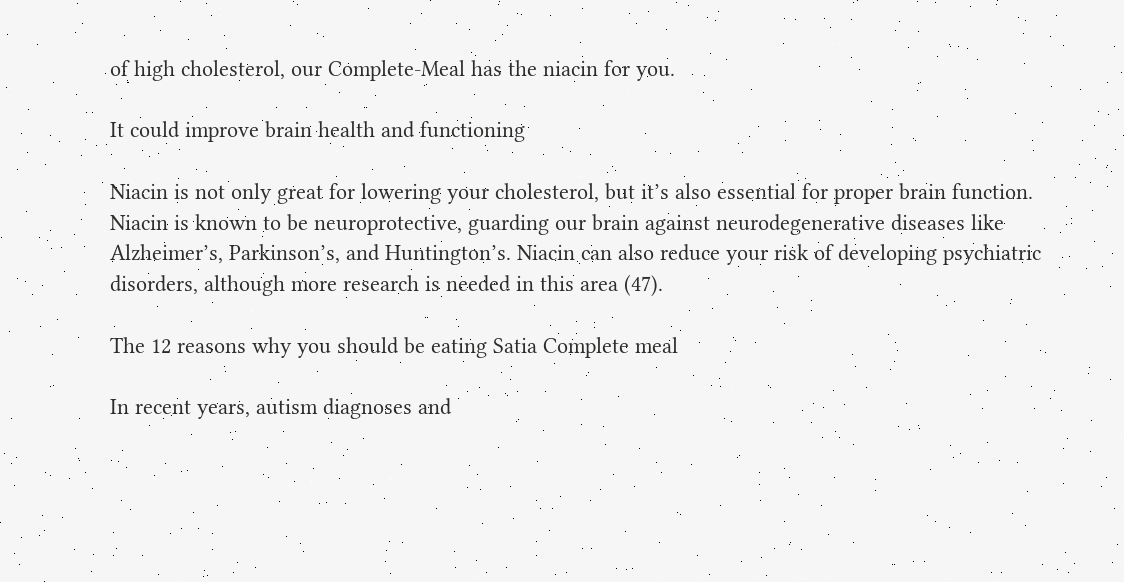of high cholesterol, our Complete-Meal has the niacin for you.

It could improve brain health and functioning

Niacin is not only great for lowering your cholesterol, but it’s also essential for proper brain function. Niacin is known to be neuroprotective, guarding our brain against neurodegenerative diseases like Alzheimer’s, Parkinson’s, and Huntington’s. Niacin can also reduce your risk of developing psychiatric disorders, although more research is needed in this area (47).

The 12 reasons why you should be eating Satia Complete meal

In recent years, autism diagnoses and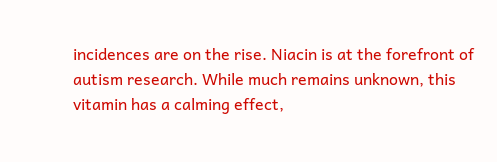incidences are on the rise. Niacin is at the forefront of autism research. While much remains unknown, this vitamin has a calming effect,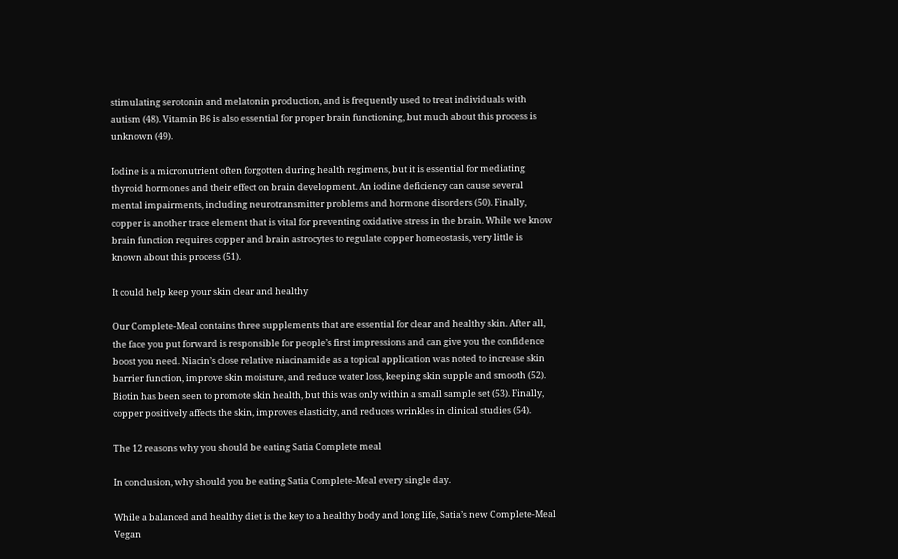stimulating serotonin and melatonin production, and is frequently used to treat individuals with autism (48). Vitamin B6 is also essential for proper brain functioning, but much about this process is unknown (49).

Iodine is a micronutrient often forgotten during health regimens, but it is essential for mediating thyroid hormones and their effect on brain development. An iodine deficiency can cause several mental impairments, including neurotransmitter problems and hormone disorders (50). Finally, copper is another trace element that is vital for preventing oxidative stress in the brain. While we know brain function requires copper and brain astrocytes to regulate copper homeostasis, very little is known about this process (51).

It could help keep your skin clear and healthy

Our Complete-Meal contains three supplements that are essential for clear and healthy skin. After all, the face you put forward is responsible for people’s first impressions and can give you the confidence boost you need. Niacin’s close relative niacinamide as a topical application was noted to increase skin barrier function, improve skin moisture, and reduce water loss, keeping skin supple and smooth (52). Biotin has been seen to promote skin health, but this was only within a small sample set (53). Finally, copper positively affects the skin, improves elasticity, and reduces wrinkles in clinical studies (54).

The 12 reasons why you should be eating Satia Complete meal

In conclusion, why should you be eating Satia Complete-Meal every single day.

While a balanced and healthy diet is the key to a healthy body and long life, Satia’s new Complete-Meal Vegan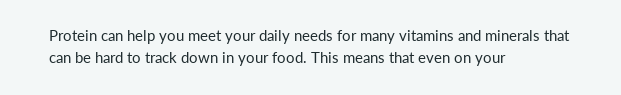Protein can help you meet your daily needs for many vitamins and minerals that can be hard to track down in your food. This means that even on your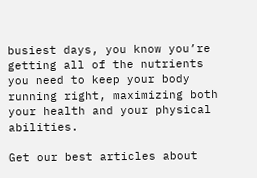busiest days, you know you’re getting all of the nutrients you need to keep your body running right, maximizing both your health and your physical abilities.

Get our best articles about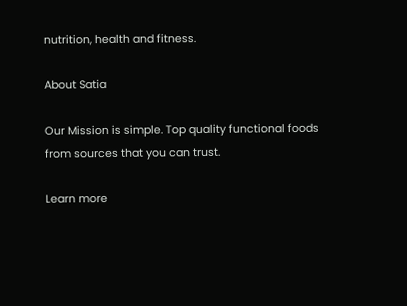nutrition, health and fitness.

About Satia

Our Mission is simple. Top quality functional foods from sources that you can trust.

Learn more